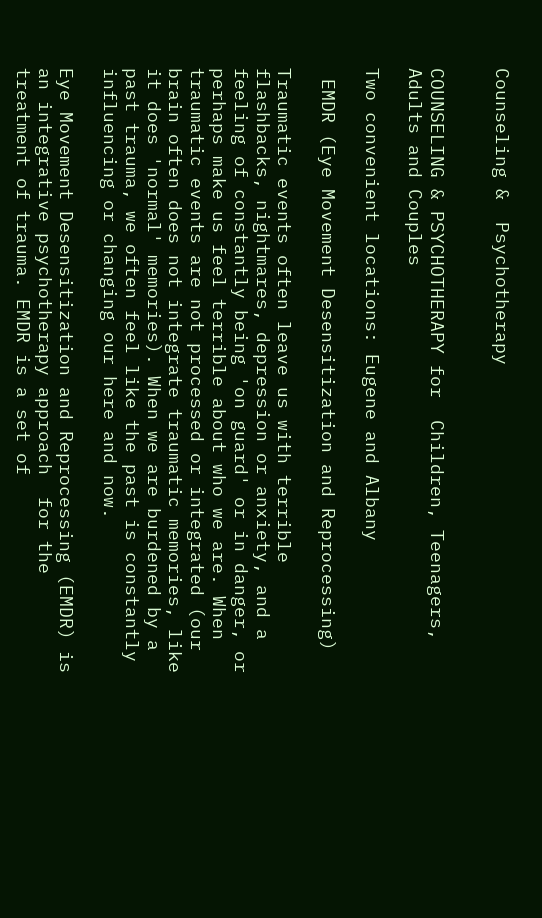Counseling &  Psychotherapy


COUNSELING & PSYCHOTHERAPY for  Children, Teenagers, Adults and Couples

Two convenient locations: Eugene and Albany

 EMDR (Eye Movement Desensitization and Reprocessing)

Traumatic events often leave us with terrible flashbacks, nightmares, depression or anxiety, and a feeling of constantly being 'on guard' or in danger, or perhaps make us feel terrible about who we are. When traumatic events are not processed or integrated (our brain often does not integrate traumatic memories, like it does 'normal' memories). When we are burdened by a past trauma, we often feel like the past is constantly influencing or changing our here and now.

Eye Movement Desensitization and Reprocessing (EMDR) is an integrative psychotherapy approach  for the treatment of trauma. EMDR is a set of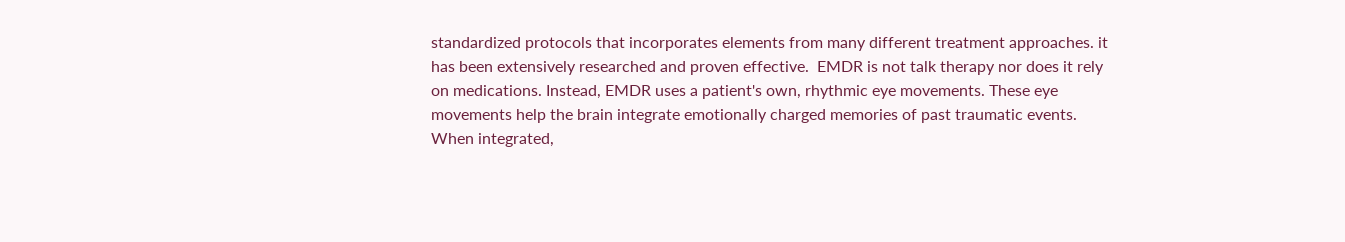standardized protocols that incorporates elements from many different treatment approaches. it has been extensively researched and proven effective.  EMDR is not talk therapy nor does it rely on medications. Instead, EMDR uses a patient's own, rhythmic eye movements. These eye movements help the brain integrate emotionally charged memories of past traumatic events. When integrated,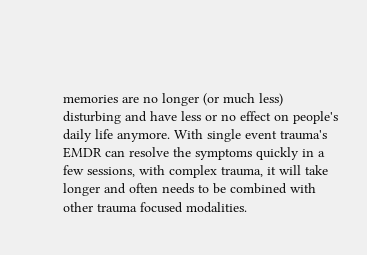memories are no longer (or much less) disturbing and have less or no effect on people's daily life anymore. With single event trauma's EMDR can resolve the symptoms quickly in a few sessions, with complex trauma, it will take longer and often needs to be combined with other trauma focused modalities.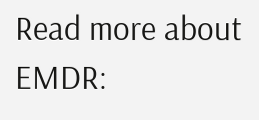Read more about EMDR: